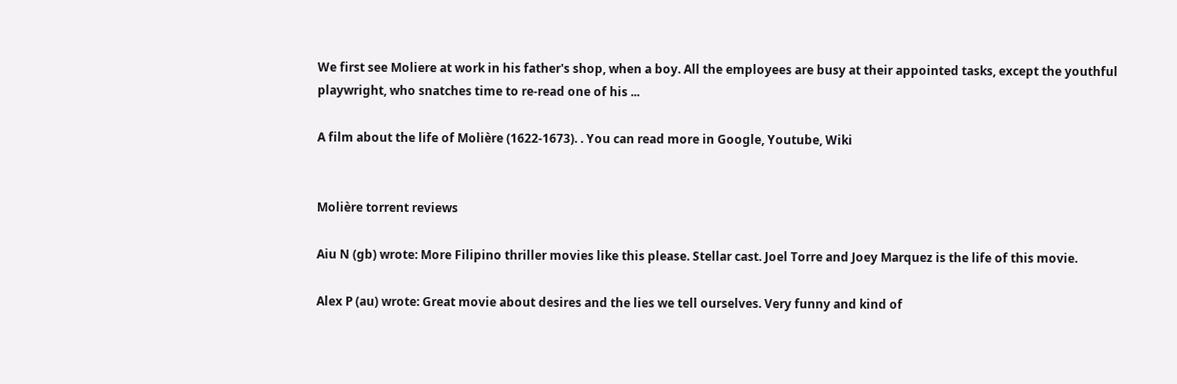We first see Moliere at work in his father's shop, when a boy. All the employees are busy at their appointed tasks, except the youthful playwright, who snatches time to re-read one of his ...

A film about the life of Molière (1622-1673). . You can read more in Google, Youtube, Wiki


Molière torrent reviews

Aiu N (gb) wrote: More Filipino thriller movies like this please. Stellar cast. Joel Torre and Joey Marquez is the life of this movie.

Alex P (au) wrote: Great movie about desires and the lies we tell ourselves. Very funny and kind of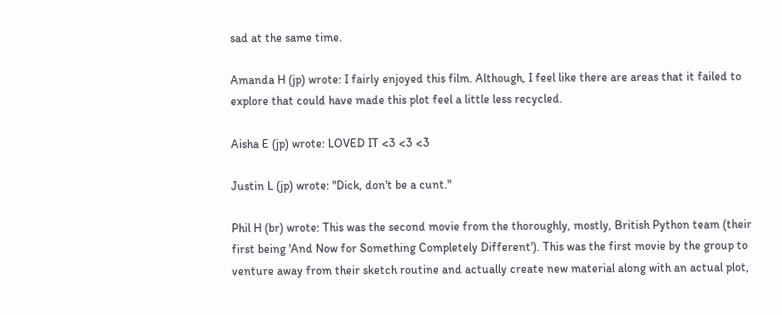sad at the same time.

Amanda H (jp) wrote: I fairly enjoyed this film. Although, I feel like there are areas that it failed to explore that could have made this plot feel a little less recycled.

Aisha E (jp) wrote: LOVED IT <3 <3 <3

Justin L (jp) wrote: "Dick, don't be a cunt."

Phil H (br) wrote: This was the second movie from the thoroughly, mostly, British Python team (their first being 'And Now for Something Completely Different'). This was the first movie by the group to venture away from their sketch routine and actually create new material along with an actual plot,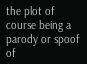the plot of course being a parody or spoof of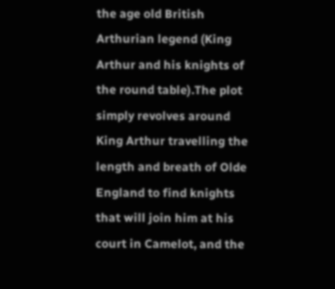the age old British Arthurian legend (King Arthur and his knights of the round table).The plot simply revolves around King Arthur travelling the length and breath of Olde England to find knights that will join him at his court in Camelot, and the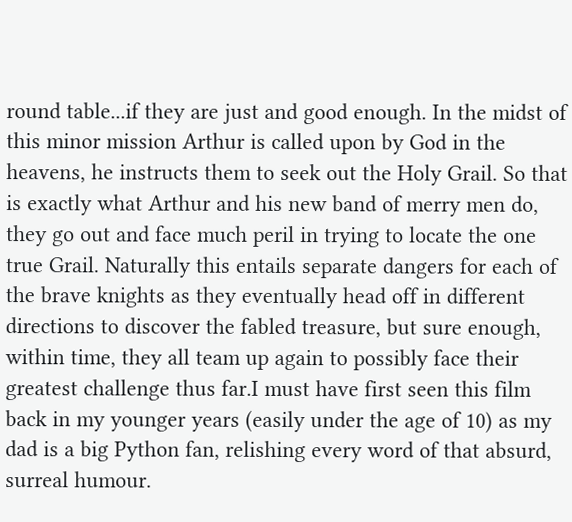round table...if they are just and good enough. In the midst of this minor mission Arthur is called upon by God in the heavens, he instructs them to seek out the Holy Grail. So that is exactly what Arthur and his new band of merry men do, they go out and face much peril in trying to locate the one true Grail. Naturally this entails separate dangers for each of the brave knights as they eventually head off in different directions to discover the fabled treasure, but sure enough, within time, they all team up again to possibly face their greatest challenge thus far.I must have first seen this film back in my younger years (easily under the age of 10) as my dad is a big Python fan, relishing every word of that absurd, surreal humour.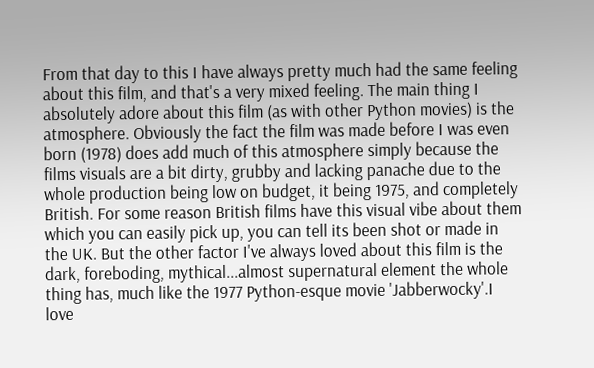From that day to this I have always pretty much had the same feeling about this film, and that's a very mixed feeling. The main thing I absolutely adore about this film (as with other Python movies) is the atmosphere. Obviously the fact the film was made before I was even born (1978) does add much of this atmosphere simply because the films visuals are a bit dirty, grubby and lacking panache due to the whole production being low on budget, it being 1975, and completely British. For some reason British films have this visual vibe about them which you can easily pick up, you can tell its been shot or made in the UK. But the other factor I've always loved about this film is the dark, foreboding, mythical...almost supernatural element the whole thing has, much like the 1977 Python-esque movie 'Jabberwocky'.I love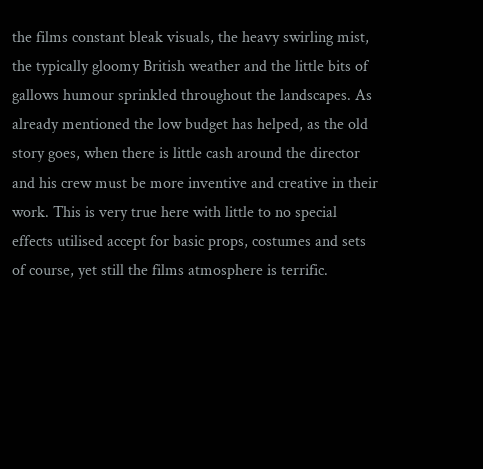the films constant bleak visuals, the heavy swirling mist, the typically gloomy British weather and the little bits of gallows humour sprinkled throughout the landscapes. As already mentioned the low budget has helped, as the old story goes, when there is little cash around the director and his crew must be more inventive and creative in their work. This is very true here with little to no special effects utilised accept for basic props, costumes and sets of course, yet still the films atmosphere is terrific.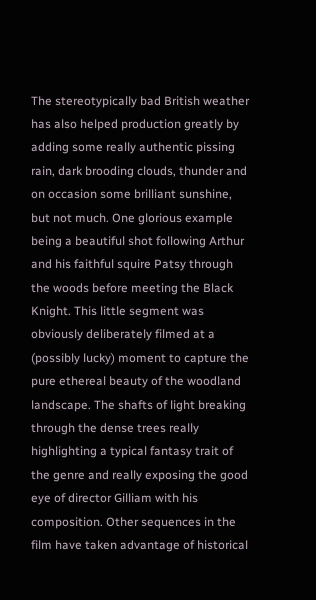The stereotypically bad British weather has also helped production greatly by adding some really authentic pissing rain, dark brooding clouds, thunder and on occasion some brilliant sunshine, but not much. One glorious example being a beautiful shot following Arthur and his faithful squire Patsy through the woods before meeting the Black Knight. This little segment was obviously deliberately filmed at a (possibly lucky) moment to capture the pure ethereal beauty of the woodland landscape. The shafts of light breaking through the dense trees really highlighting a typical fantasy trait of the genre and really exposing the good eye of director Gilliam with his composition. Other sequences in the film have taken advantage of historical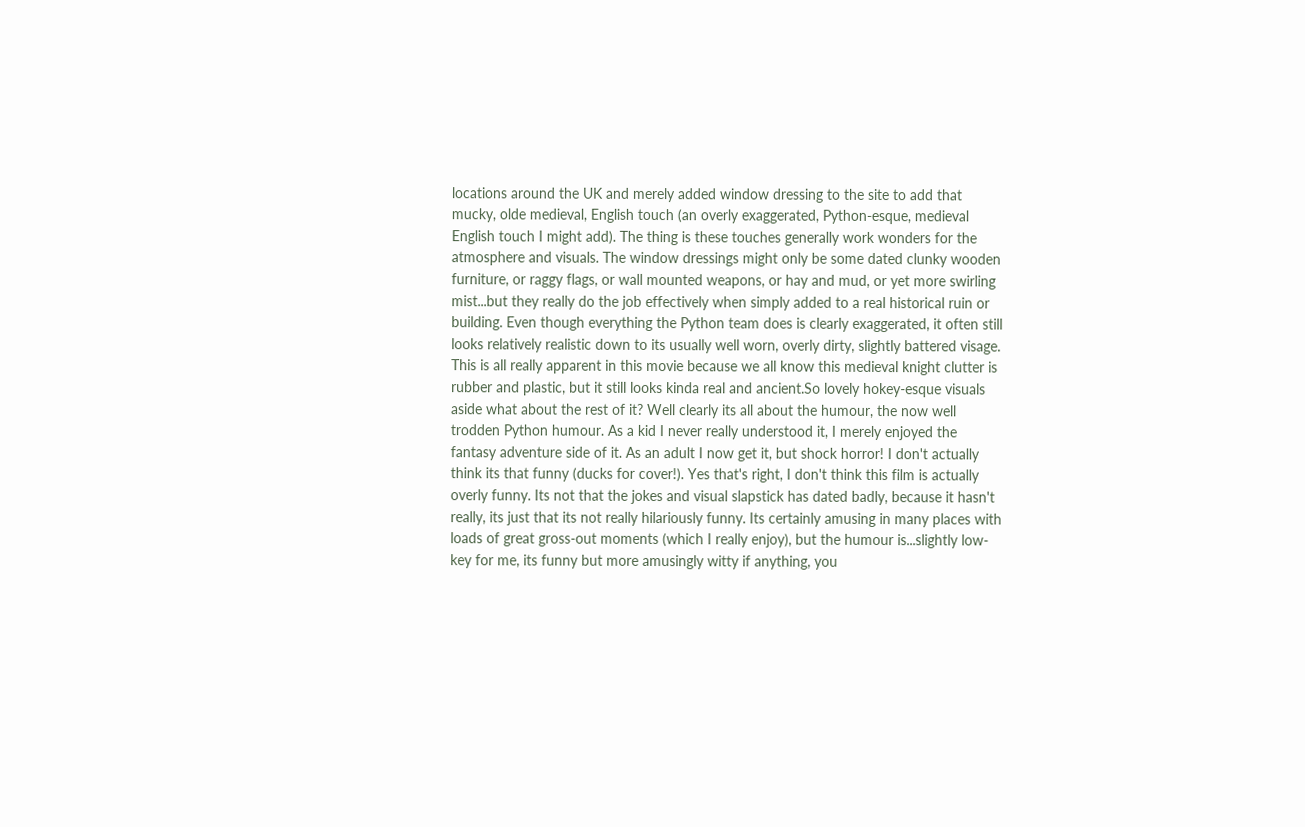locations around the UK and merely added window dressing to the site to add that mucky, olde medieval, English touch (an overly exaggerated, Python-esque, medieval English touch I might add). The thing is these touches generally work wonders for the atmosphere and visuals. The window dressings might only be some dated clunky wooden furniture, or raggy flags, or wall mounted weapons, or hay and mud, or yet more swirling mist...but they really do the job effectively when simply added to a real historical ruin or building. Even though everything the Python team does is clearly exaggerated, it often still looks relatively realistic down to its usually well worn, overly dirty, slightly battered visage. This is all really apparent in this movie because we all know this medieval knight clutter is rubber and plastic, but it still looks kinda real and ancient.So lovely hokey-esque visuals aside what about the rest of it? Well clearly its all about the humour, the now well trodden Python humour. As a kid I never really understood it, I merely enjoyed the fantasy adventure side of it. As an adult I now get it, but shock horror! I don't actually think its that funny (ducks for cover!). Yes that's right, I don't think this film is actually overly funny. Its not that the jokes and visual slapstick has dated badly, because it hasn't really, its just that its not really hilariously funny. Its certainly amusing in many places with loads of great gross-out moments (which I really enjoy), but the humour is...slightly low-key for me, its funny but more amusingly witty if anything, you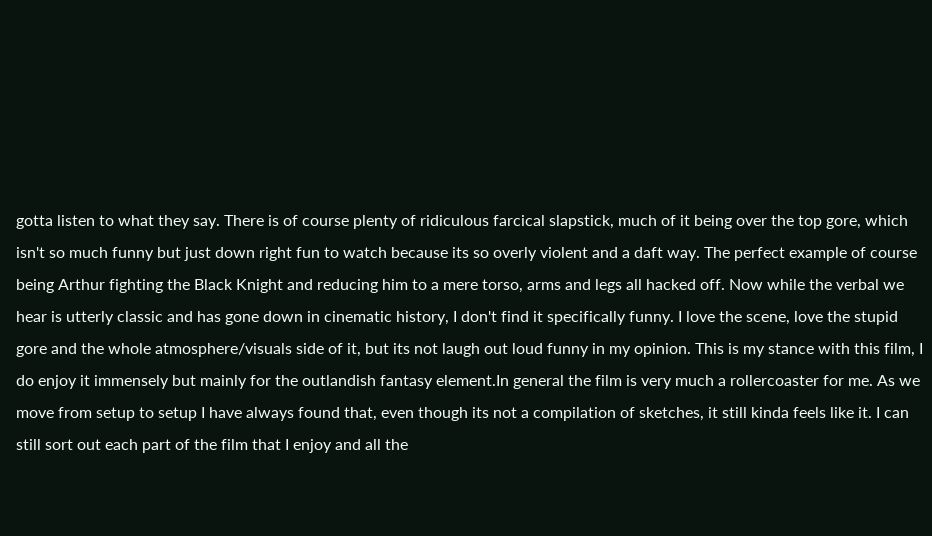gotta listen to what they say. There is of course plenty of ridiculous farcical slapstick, much of it being over the top gore, which isn't so much funny but just down right fun to watch because its so overly violent and a daft way. The perfect example of course being Arthur fighting the Black Knight and reducing him to a mere torso, arms and legs all hacked off. Now while the verbal we hear is utterly classic and has gone down in cinematic history, I don't find it specifically funny. I love the scene, love the stupid gore and the whole atmosphere/visuals side of it, but its not laugh out loud funny in my opinion. This is my stance with this film, I do enjoy it immensely but mainly for the outlandish fantasy element.In general the film is very much a rollercoaster for me. As we move from setup to setup I have always found that, even though its not a compilation of sketches, it still kinda feels like it. I can still sort out each part of the film that I enjoy and all the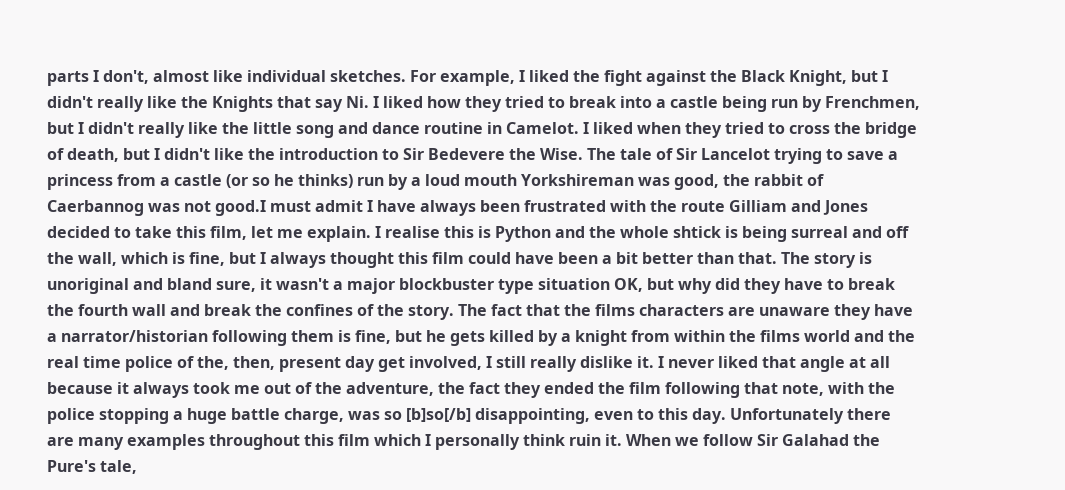parts I don't, almost like individual sketches. For example, I liked the fight against the Black Knight, but I didn't really like the Knights that say Ni. I liked how they tried to break into a castle being run by Frenchmen, but I didn't really like the little song and dance routine in Camelot. I liked when they tried to cross the bridge of death, but I didn't like the introduction to Sir Bedevere the Wise. The tale of Sir Lancelot trying to save a princess from a castle (or so he thinks) run by a loud mouth Yorkshireman was good, the rabbit of Caerbannog was not good.I must admit I have always been frustrated with the route Gilliam and Jones decided to take this film, let me explain. I realise this is Python and the whole shtick is being surreal and off the wall, which is fine, but I always thought this film could have been a bit better than that. The story is unoriginal and bland sure, it wasn't a major blockbuster type situation OK, but why did they have to break the fourth wall and break the confines of the story. The fact that the films characters are unaware they have a narrator/historian following them is fine, but he gets killed by a knight from within the films world and the real time police of the, then, present day get involved, I still really dislike it. I never liked that angle at all because it always took me out of the adventure, the fact they ended the film following that note, with the police stopping a huge battle charge, was so [b]so[/b] disappointing, even to this day. Unfortunately there are many examples throughout this film which I personally think ruin it. When we follow Sir Galahad the Pure's tale,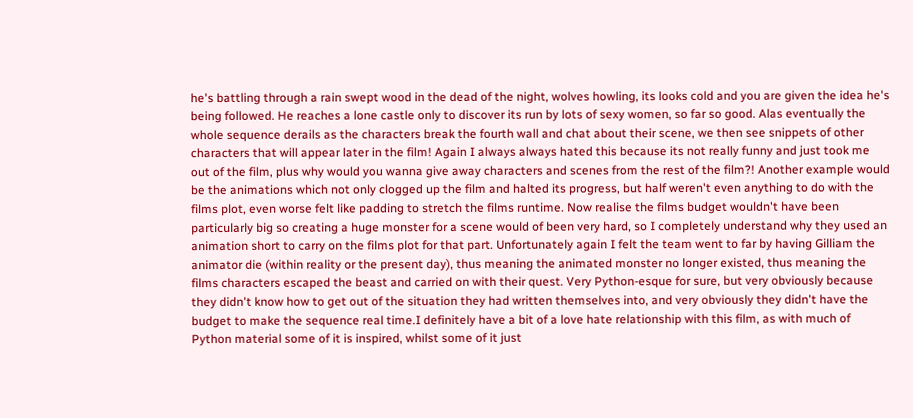he's battling through a rain swept wood in the dead of the night, wolves howling, its looks cold and you are given the idea he's being followed. He reaches a lone castle only to discover its run by lots of sexy women, so far so good. Alas eventually the whole sequence derails as the characters break the fourth wall and chat about their scene, we then see snippets of other characters that will appear later in the film! Again I always always hated this because its not really funny and just took me out of the film, plus why would you wanna give away characters and scenes from the rest of the film?! Another example would be the animations which not only clogged up the film and halted its progress, but half weren't even anything to do with the films plot, even worse felt like padding to stretch the films runtime. Now realise the films budget wouldn't have been particularly big so creating a huge monster for a scene would of been very hard, so I completely understand why they used an animation short to carry on the films plot for that part. Unfortunately again I felt the team went to far by having Gilliam the animator die (within reality or the present day), thus meaning the animated monster no longer existed, thus meaning the films characters escaped the beast and carried on with their quest. Very Python-esque for sure, but very obviously because they didn't know how to get out of the situation they had written themselves into, and very obviously they didn't have the budget to make the sequence real time.I definitely have a bit of a love hate relationship with this film, as with much of Python material some of it is inspired, whilst some of it just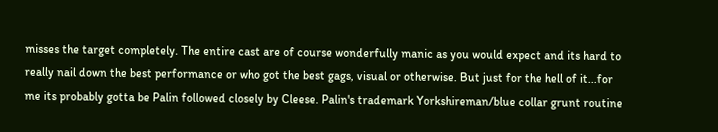misses the target completely. The entire cast are of course wonderfully manic as you would expect and its hard to really nail down the best performance or who got the best gags, visual or otherwise. But just for the hell of it...for me its probably gotta be Palin followed closely by Cleese. Palin's trademark Yorkshireman/blue collar grunt routine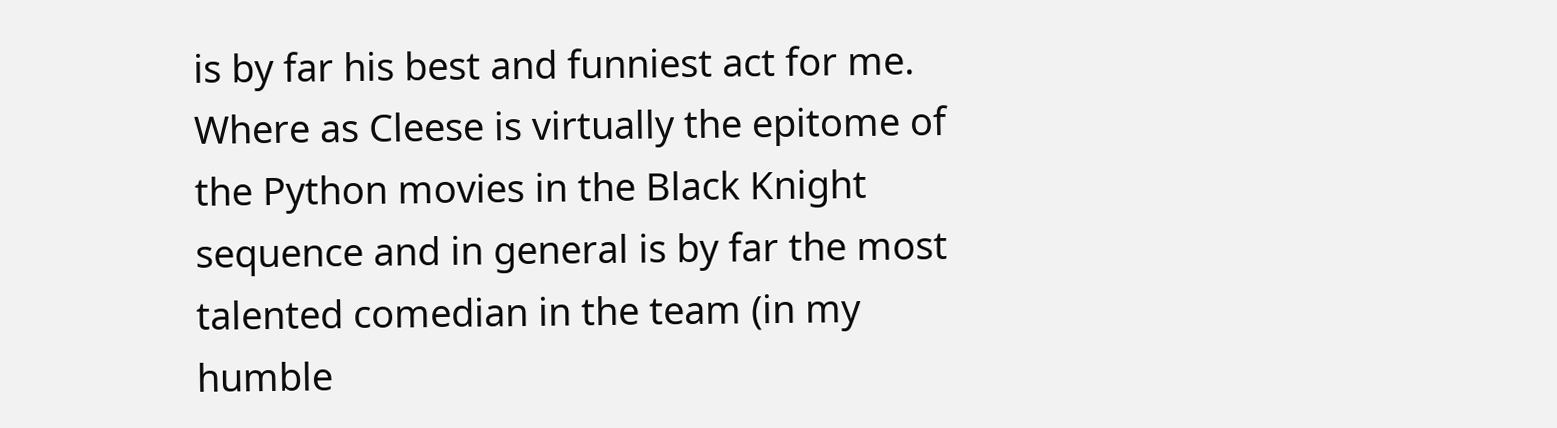is by far his best and funniest act for me. Where as Cleese is virtually the epitome of the Python movies in the Black Knight sequence and in general is by far the most talented comedian in the team (in my humble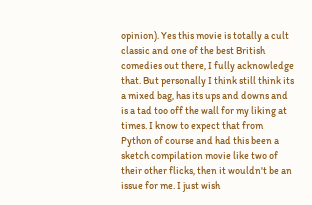opinion). Yes this movie is totally a cult classic and one of the best British comedies out there, I fully acknowledge that. But personally I think still think its a mixed bag, has its ups and downs and is a tad too off the wall for my liking at times. I know to expect that from Python of course and had this been a sketch compilation movie like two of their other flicks, then it wouldn't be an issue for me. I just wish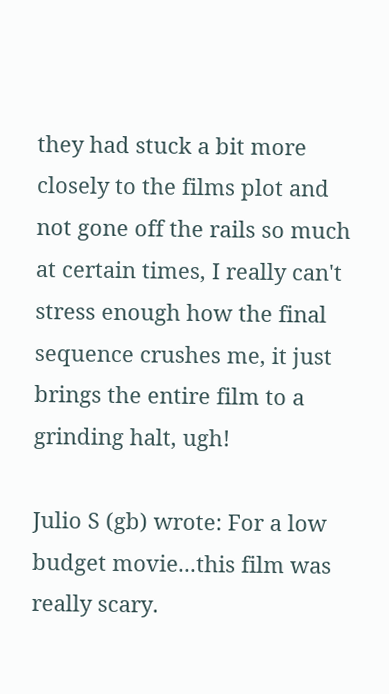they had stuck a bit more closely to the films plot and not gone off the rails so much at certain times, I really can't stress enough how the final sequence crushes me, it just brings the entire film to a grinding halt, ugh!

Julio S (gb) wrote: For a low budget movie...this film was really scary.